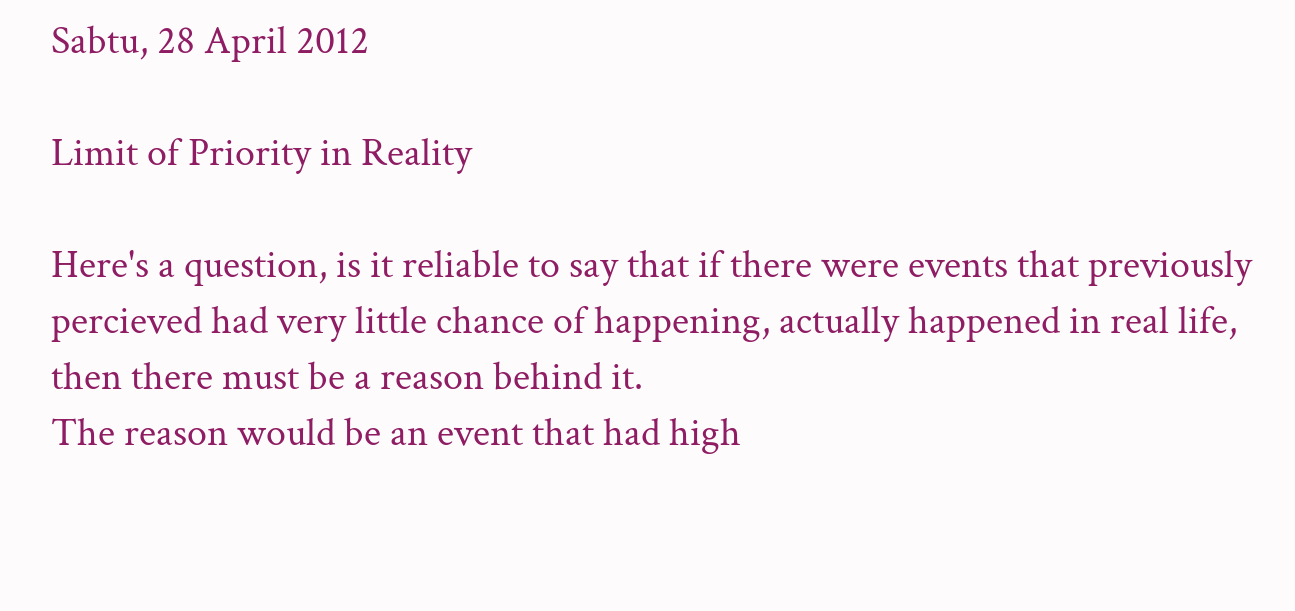Sabtu, 28 April 2012

Limit of Priority in Reality

Here's a question, is it reliable to say that if there were events that previously percieved had very little chance of happening, actually happened in real life, then there must be a reason behind it.
The reason would be an event that had high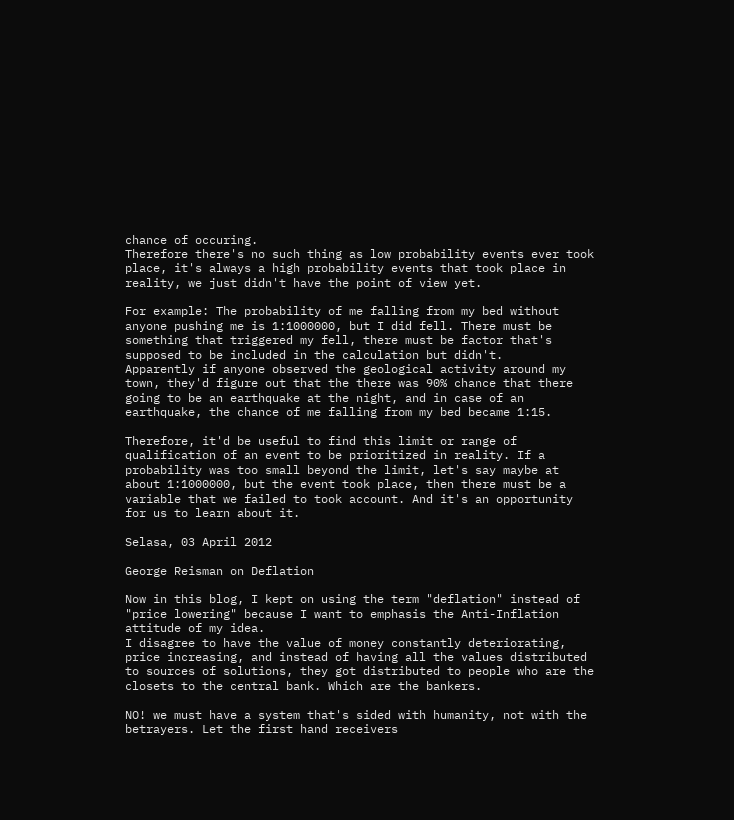chance of occuring.
Therefore there's no such thing as low probability events ever took place, it's always a high probability events that took place in reality, we just didn't have the point of view yet.

For example: The probability of me falling from my bed without anyone pushing me is 1:1000000, but I did fell. There must be something that triggered my fell, there must be factor that's supposed to be included in the calculation but didn't.
Apparently if anyone observed the geological activity around my town, they'd figure out that the there was 90% chance that there going to be an earthquake at the night, and in case of an earthquake, the chance of me falling from my bed became 1:15.

Therefore, it'd be useful to find this limit or range of qualification of an event to be prioritized in reality. If a probability was too small beyond the limit, let's say maybe at about 1:1000000, but the event took place, then there must be a variable that we failed to took account. And it's an opportunity for us to learn about it.

Selasa, 03 April 2012

George Reisman on Deflation

Now in this blog, I kept on using the term "deflation" instead of "price lowering" because I want to emphasis the Anti-Inflation attitude of my idea.
I disagree to have the value of money constantly deteriorating, price increasing, and instead of having all the values distributed to sources of solutions, they got distributed to people who are the closets to the central bank. Which are the bankers.

NO! we must have a system that's sided with humanity, not with the betrayers. Let the first hand receivers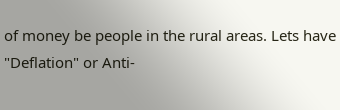of money be people in the rural areas. Lets have "Deflation" or Anti-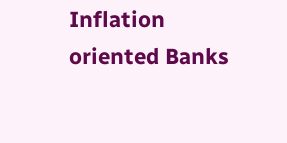Inflation oriented Banks